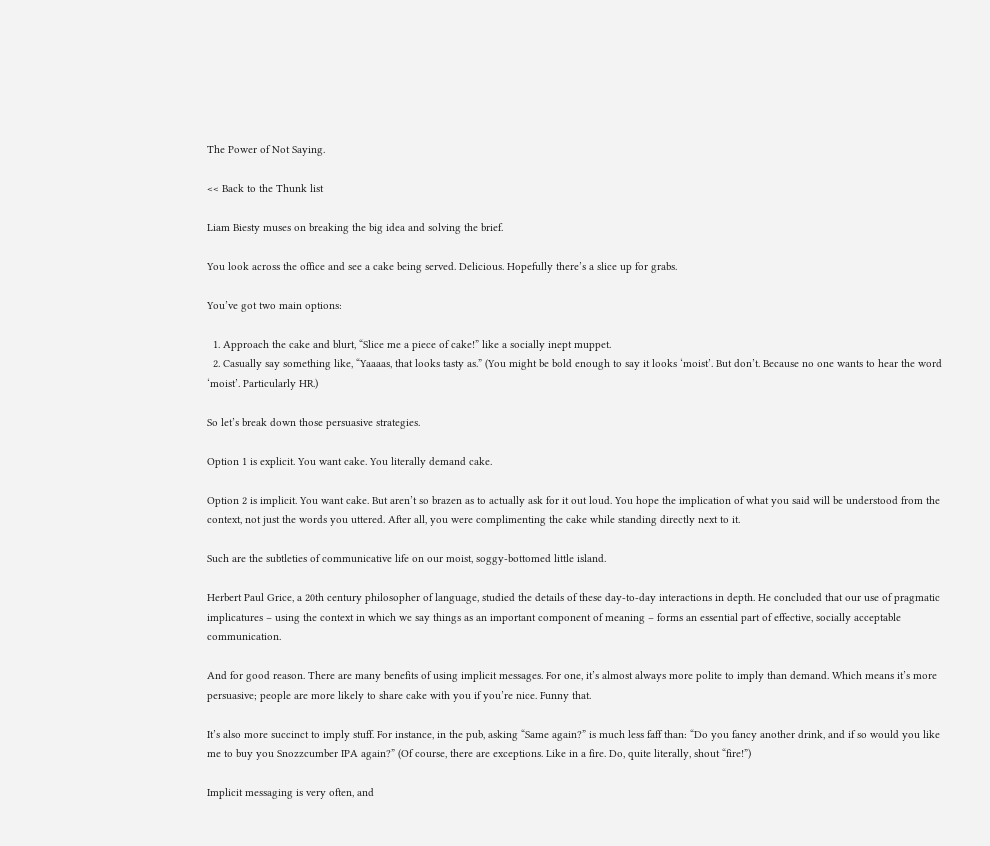The Power of Not Saying.

<< Back to the Thunk list

Liam Biesty muses on breaking the big idea and solving the brief.

You look across the office and see a cake being served. Delicious. Hopefully there’s a slice up for grabs.

You’ve got two main options:

  1. Approach the cake and blurt, “Slice me a piece of cake!” like a socially inept muppet.
  2. Casually say something like, “Yaaaas, that looks tasty as.” (You might be bold enough to say it looks ‘moist’. But don’t. Because no one wants to hear the word ‘moist’. Particularly HR.)

So let’s break down those persuasive strategies.

Option 1 is explicit. You want cake. You literally demand cake.

Option 2 is implicit. You want cake. But aren’t so brazen as to actually ask for it out loud. You hope the implication of what you said will be understood from the context, not just the words you uttered. After all, you were complimenting the cake while standing directly next to it.

Such are the subtleties of communicative life on our moist, soggy-bottomed little island.

Herbert Paul Grice, a 20th century philosopher of language, studied the details of these day-to-day interactions in depth. He concluded that our use of pragmatic implicatures – using the context in which we say things as an important component of meaning – forms an essential part of effective, socially acceptable communication.

And for good reason. There are many benefits of using implicit messages. For one, it’s almost always more polite to imply than demand. Which means it’s more persuasive; people are more likely to share cake with you if you’re nice. Funny that.

It’s also more succinct to imply stuff. For instance, in the pub, asking “Same again?” is much less faff than: “Do you fancy another drink, and if so would you like me to buy you Snozzcumber IPA again?” (Of course, there are exceptions. Like in a fire. Do, quite literally, shout “fire!”)

Implicit messaging is very often, and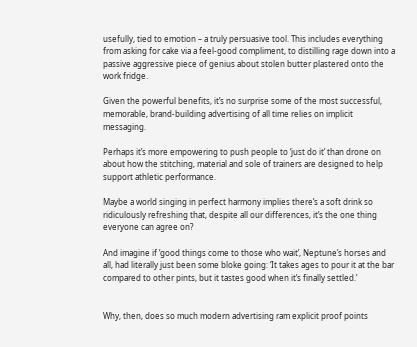usefully, tied to emotion – a truly persuasive tool. This includes everything from asking for cake via a feel-good compliment, to distilling rage down into a passive aggressive piece of genius about stolen butter plastered onto the work fridge.

Given the powerful benefits, it’s no surprise some of the most successful, memorable, brand-building advertising of all time relies on implicit messaging.

Perhaps it’s more empowering to push people to ‘just do it’ than drone on about how the stitching, material and sole of trainers are designed to help support athletic performance.

Maybe a world singing in perfect harmony implies there’s a soft drink so ridiculously refreshing that, despite all our differences, it’s the one thing everyone can agree on?

And imagine if ‘good things come to those who wait’, Neptune’s horses and all, had literally just been some bloke going: ‘It takes ages to pour it at the bar compared to other pints, but it tastes good when it’s finally settled.’


Why, then, does so much modern advertising ram explicit proof points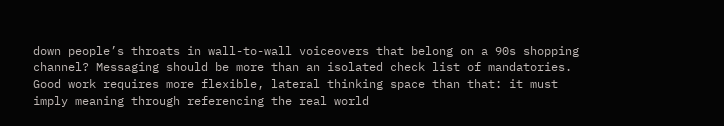down people’s throats in wall-to-wall voiceovers that belong on a 90s shopping channel? Messaging should be more than an isolated check list of mandatories. Good work requires more flexible, lateral thinking space than that: it must imply meaning through referencing the real world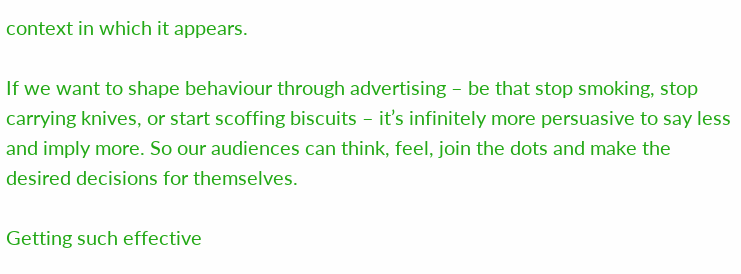context in which it appears.

If we want to shape behaviour through advertising – be that stop smoking, stop carrying knives, or start scoffing biscuits – it’s infinitely more persuasive to say less and imply more. So our audiences can think, feel, join the dots and make the desired decisions for themselves.

Getting such effective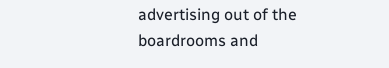advertising out of the boardrooms and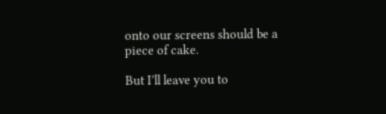onto our screens should be a piece of cake.

But I’ll leave you to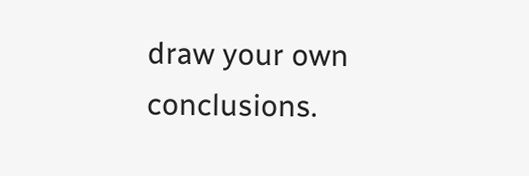draw your own conclusions.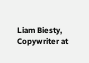Liam Biesty, Copywriter at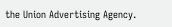the Union Advertising Agency.